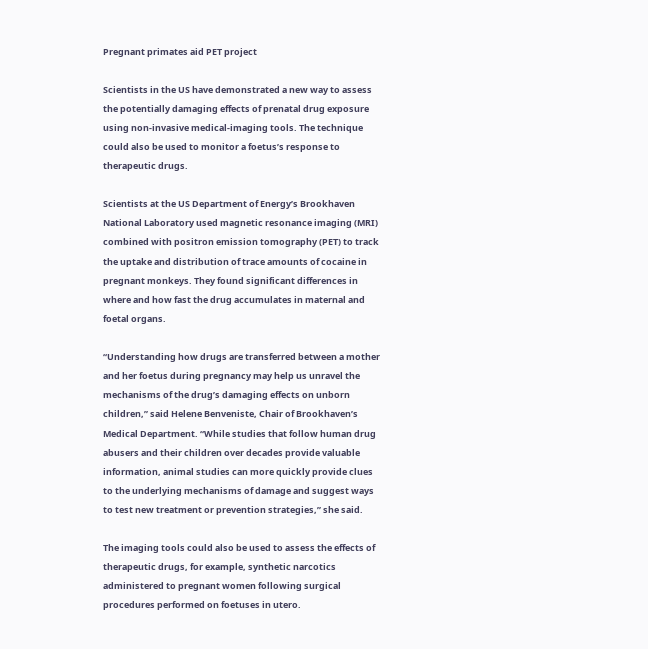Pregnant primates aid PET project

Scientists in the US have demonstrated a new way to assess the potentially damaging effects of prenatal drug exposure using non-invasive medical-imaging tools. The technique could also be used to monitor a foetus’s response to therapeutic drugs.

Scientists at the US Department of Energy’s Brookhaven National Laboratory used magnetic resonance imaging (MRI) combined with positron emission tomography (PET) to track the uptake and distribution of trace amounts of cocaine in pregnant monkeys. They found significant differences in where and how fast the drug accumulates in maternal and foetal organs.

“Understanding how drugs are transferred between a mother and her foetus during pregnancy may help us unravel the mechanisms of the drug’s damaging effects on unborn children,” said Helene Benveniste, Chair of Brookhaven’s Medical Department. “While studies that follow human drug abusers and their children over decades provide valuable information, animal studies can more quickly provide clues to the underlying mechanisms of damage and suggest ways to test new treatment or prevention strategies,” she said.

The imaging tools could also be used to assess the effects of therapeutic drugs, for example, synthetic narcotics administered to pregnant women following surgical procedures performed on foetuses in utero.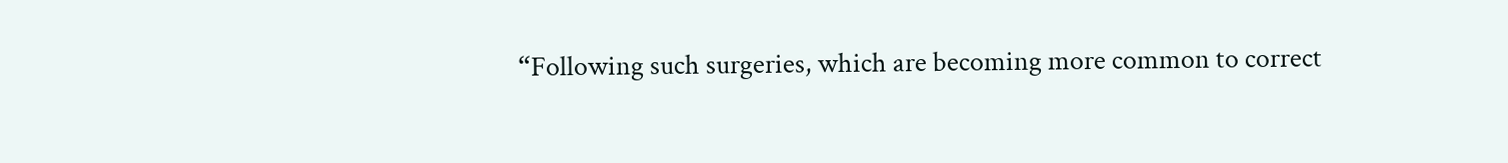“Following such surgeries, which are becoming more common to correct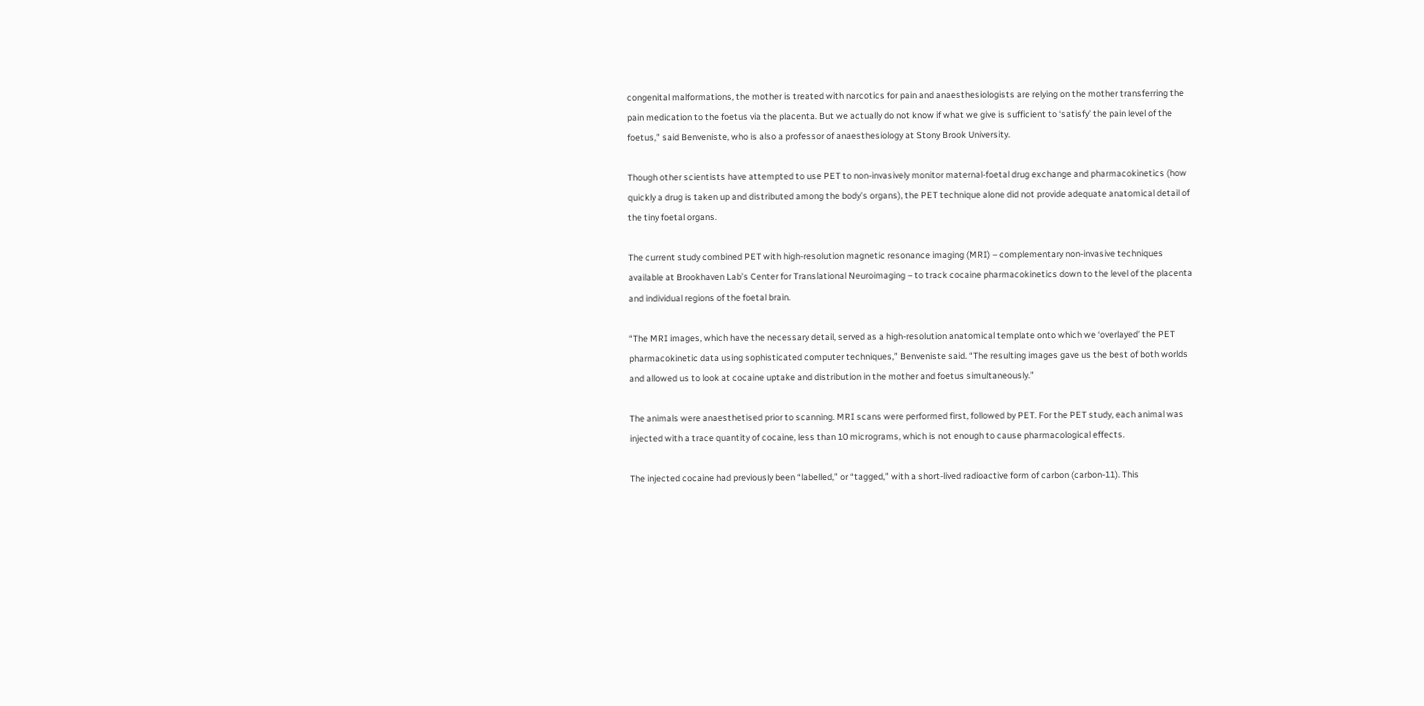congenital malformations, the mother is treated with narcotics for pain and anaesthesiologists are relying on the mother transferring the pain medication to the foetus via the placenta. But we actually do not know if what we give is sufficient to ‘satisfy’ the pain level of the foetus,” said Benveniste, who is also a professor of anaesthesiology at Stony Brook University.

Though other scientists have attempted to use PET to non-invasively monitor maternal-foetal drug exchange and pharmacokinetics (how quickly a drug is taken up and distributed among the body’s organs), the PET technique alone did not provide adequate anatomical detail of the tiny foetal organs.

The current study combined PET with high-resolution magnetic resonance imaging (MRI) – complementary non-invasive techniques available at Brookhaven Lab’s Center for Translational Neuroimaging – to track cocaine pharmacokinetics down to the level of the placenta and individual regions of the foetal brain.

“The MRI images, which have the necessary detail, served as a high-resolution anatomical template onto which we ‘overlayed’ the PET pharmacokinetic data using sophisticated computer techniques,” Benveniste said. “The resulting images gave us the best of both worlds and allowed us to look at cocaine uptake and distribution in the mother and foetus simultaneously.”

The animals were anaesthetised prior to scanning. MRI scans were performed first, followed by PET. For the PET study, each animal was injected with a trace quantity of cocaine, less than 10 micrograms, which is not enough to cause pharmacological effects.

The injected cocaine had previously been “labelled,” or “tagged,” with a short-lived radioactive form of carbon (carbon-11). This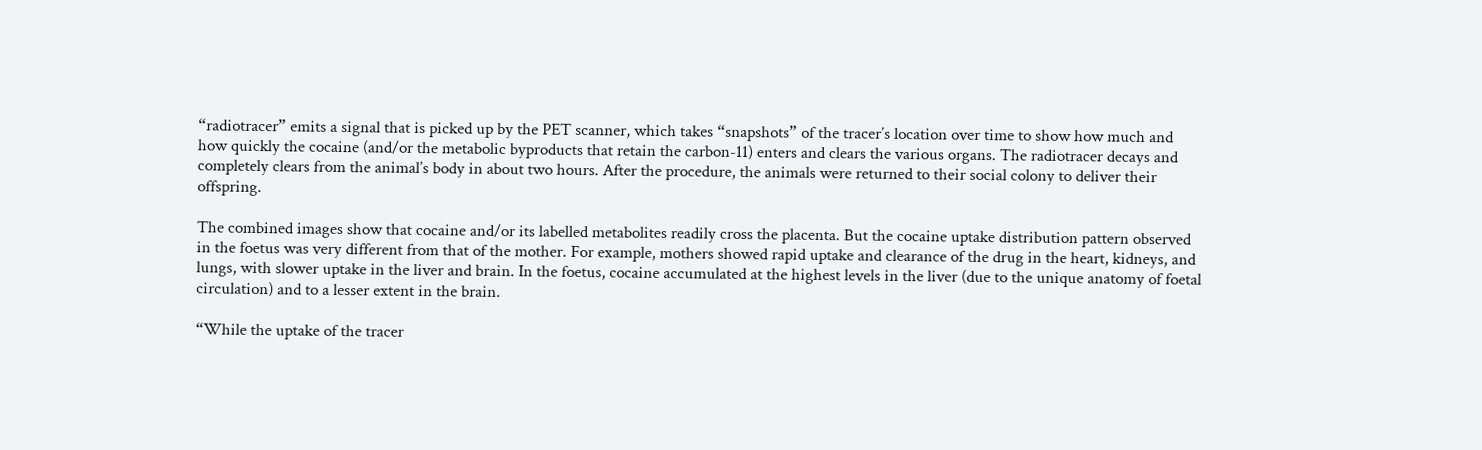“radiotracer” emits a signal that is picked up by the PET scanner, which takes “snapshots” of the tracer’s location over time to show how much and how quickly the cocaine (and/or the metabolic byproducts that retain the carbon-11) enters and clears the various organs. The radiotracer decays and completely clears from the animal’s body in about two hours. After the procedure, the animals were returned to their social colony to deliver their offspring.

The combined images show that cocaine and/or its labelled metabolites readily cross the placenta. But the cocaine uptake distribution pattern observed in the foetus was very different from that of the mother. For example, mothers showed rapid uptake and clearance of the drug in the heart, kidneys, and lungs, with slower uptake in the liver and brain. In the foetus, cocaine accumulated at the highest levels in the liver (due to the unique anatomy of foetal circulation) and to a lesser extent in the brain.

“While the uptake of the tracer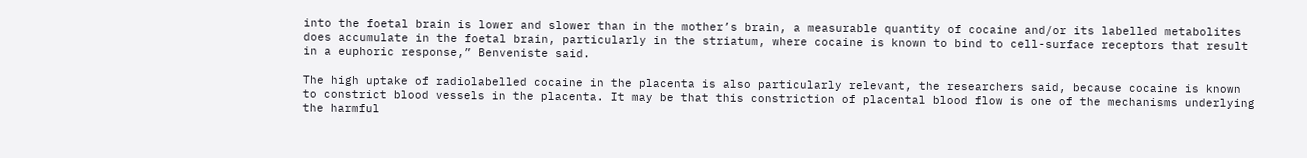into the foetal brain is lower and slower than in the mother’s brain, a measurable quantity of cocaine and/or its labelled metabolites does accumulate in the foetal brain, particularly in the striatum, where cocaine is known to bind to cell-surface receptors that result in a euphoric response,” Benveniste said.

The high uptake of radiolabelled cocaine in the placenta is also particularly relevant, the researchers said, because cocaine is known to constrict blood vessels in the placenta. It may be that this constriction of placental blood flow is one of the mechanisms underlying the harmful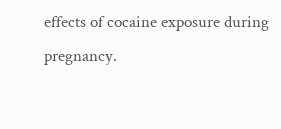effects of cocaine exposure during pregnancy.